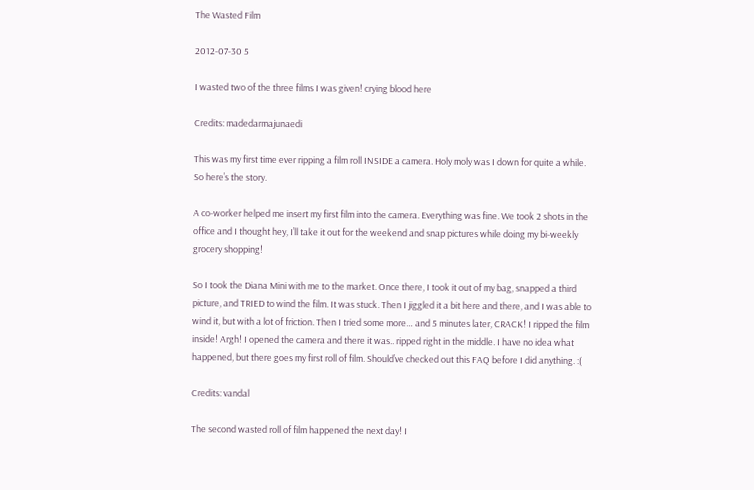The Wasted Film

2012-07-30 5

I wasted two of the three films I was given! crying blood here

Credits: madedarmajunaedi

This was my first time ever ripping a film roll INSIDE a camera. Holy moly was I down for quite a while. So here’s the story.

A co-worker helped me insert my first film into the camera. Everything was fine. We took 2 shots in the office and I thought hey, I’ll take it out for the weekend and snap pictures while doing my bi-weekly grocery shopping!

So I took the Diana Mini with me to the market. Once there, I took it out of my bag, snapped a third picture, and TRIED to wind the film. It was stuck. Then I jiggled it a bit here and there, and I was able to wind it, but with a lot of friction. Then I tried some more… and 5 minutes later, CRACK! I ripped the film inside! Argh! I opened the camera and there it was.. ripped right in the middle. I have no idea what happened, but there goes my first roll of film. Should’ve checked out this FAQ before I did anything. :(

Credits: vandal

The second wasted roll of film happened the next day! I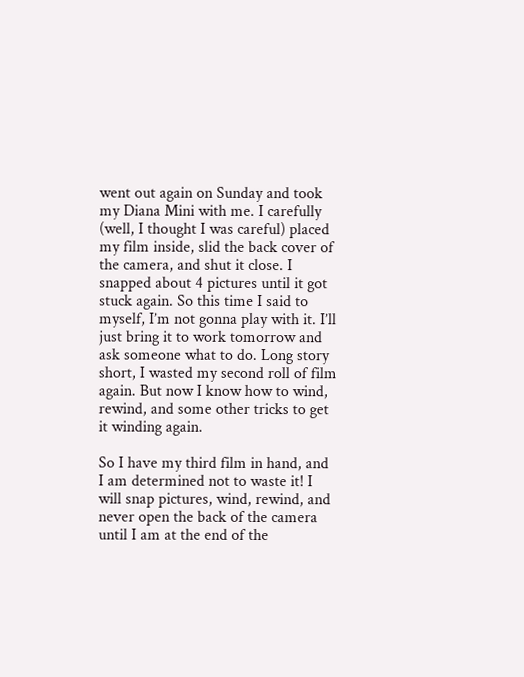went out again on Sunday and took my Diana Mini with me. I carefully (well, I thought I was careful) placed my film inside, slid the back cover of the camera, and shut it close. I snapped about 4 pictures until it got stuck again. So this time I said to myself, I’m not gonna play with it. I’ll just bring it to work tomorrow and ask someone what to do. Long story short, I wasted my second roll of film again. But now I know how to wind, rewind, and some other tricks to get it winding again.

So I have my third film in hand, and I am determined not to waste it! I will snap pictures, wind, rewind, and never open the back of the camera until I am at the end of the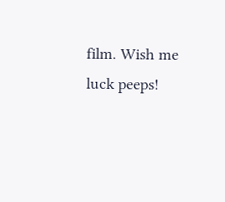film. Wish me luck peeps!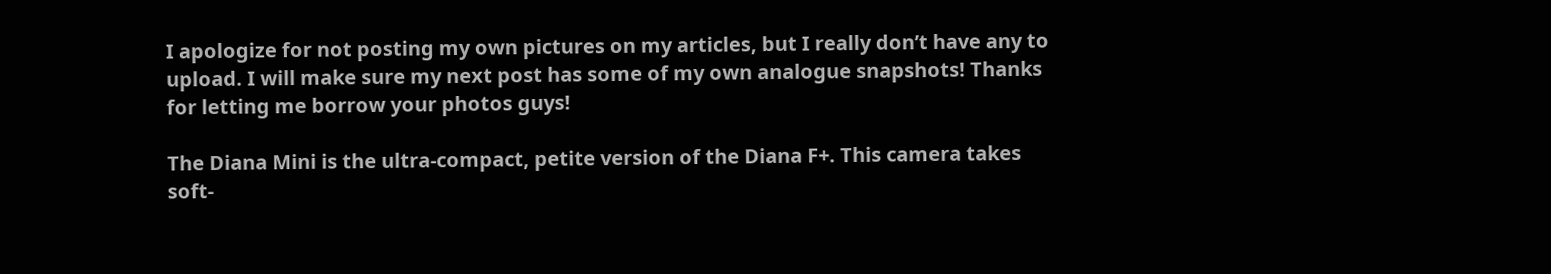I apologize for not posting my own pictures on my articles, but I really don’t have any to upload. I will make sure my next post has some of my own analogue snapshots! Thanks for letting me borrow your photos guys!

The Diana Mini is the ultra-compact, petite version of the Diana F+. This camera takes soft-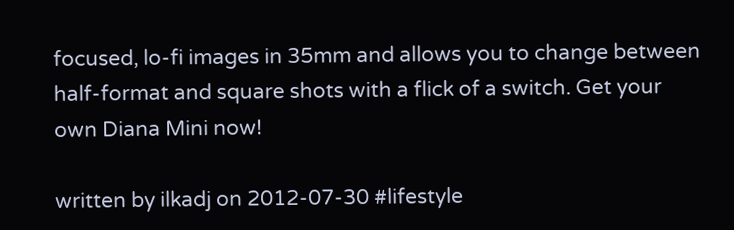focused, lo-fi images in 35mm and allows you to change between half-format and square shots with a flick of a switch. Get your own Diana Mini now!

written by ilkadj on 2012-07-30 #lifestyle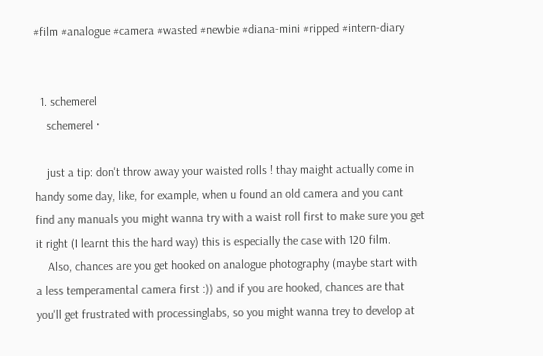#film #analogue #camera #wasted #newbie #diana-mini #ripped #intern-diary


  1. schemerel
    schemerel ·

    just a tip: don't throw away your waisted rolls ! thay maight actually come in handy some day, like, for example, when u found an old camera and you cant find any manuals you might wanna try with a waist roll first to make sure you get it right (I learnt this the hard way) this is especially the case with 120 film.
    Also, chances are you get hooked on analogue photography (maybe start with a less temperamental camera first :)) and if you are hooked, chances are that you'll get frustrated with processinglabs, so you might wanna trey to develop at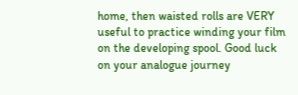home, then waisted rolls are VERY useful to practice winding your film on the developing spool. Good luck on your analogue journey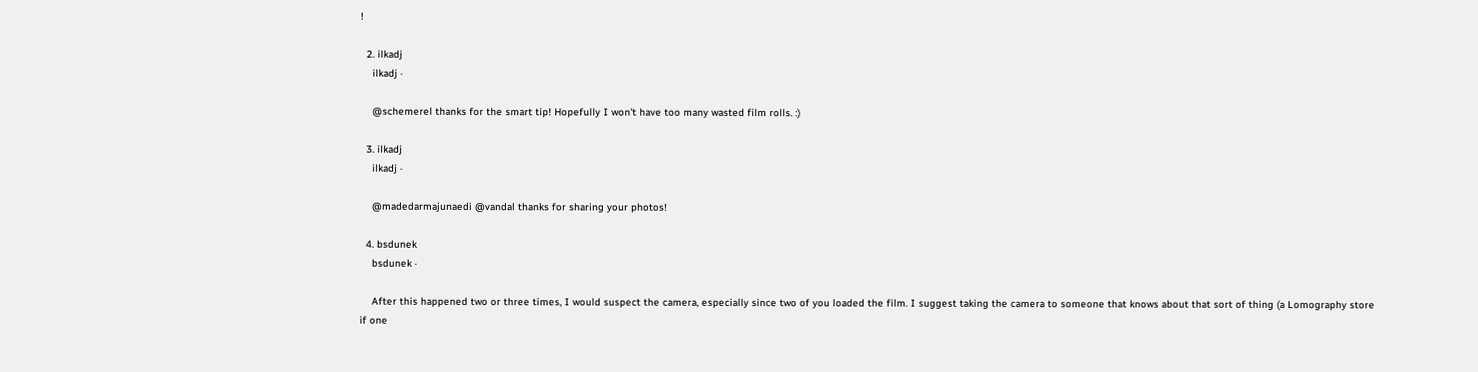!

  2. ilkadj
    ilkadj ·

    @schemerel thanks for the smart tip! Hopefully I won't have too many wasted film rolls. :)

  3. ilkadj
    ilkadj ·

    @madedarmajunaedi @vandal thanks for sharing your photos!

  4. bsdunek
    bsdunek ·

    After this happened two or three times, I would suspect the camera, especially since two of you loaded the film. I suggest taking the camera to someone that knows about that sort of thing (a Lomography store if one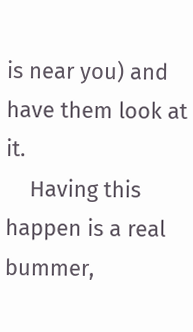is near you) and have them look at it.
    Having this happen is a real bummer,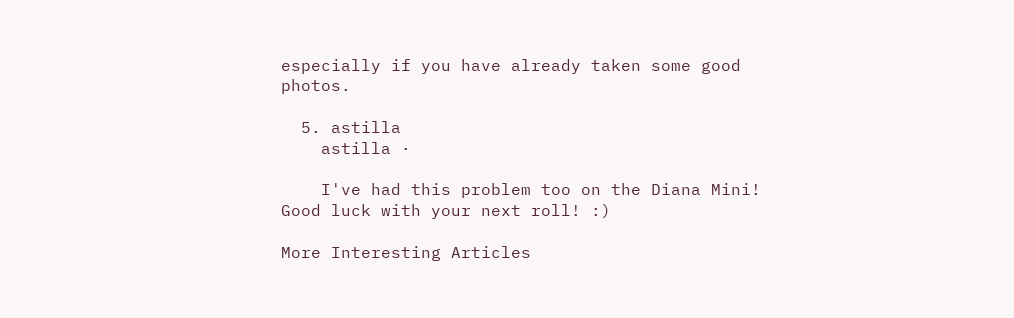especially if you have already taken some good photos.

  5. astilla
    astilla ·

    I've had this problem too on the Diana Mini! Good luck with your next roll! :)

More Interesting Articles